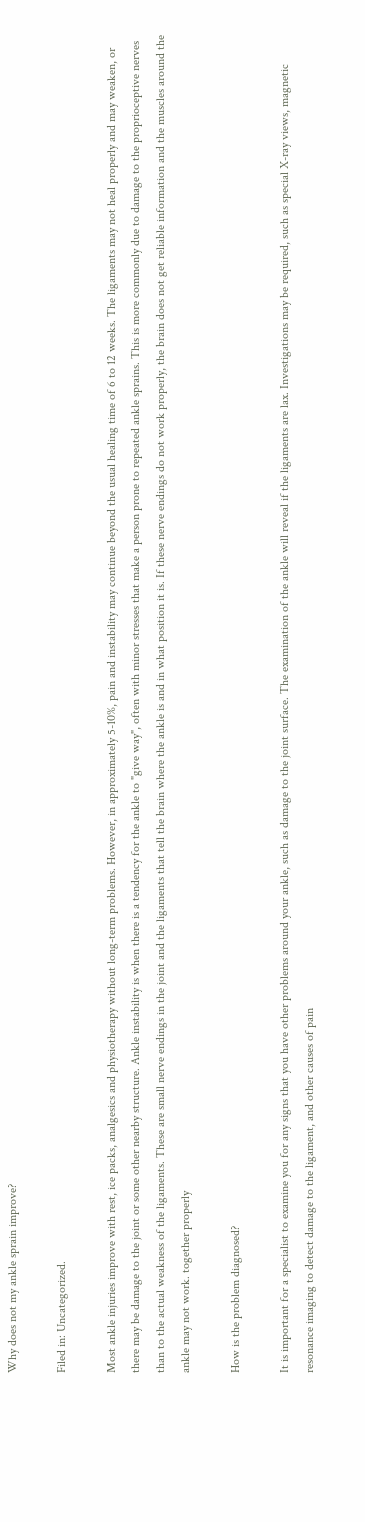Why does not my ankle sprain improve?

Filed in: Uncategorized.

Most ankle injuries improve with rest, ice packs, analgesics and physiotherapy without long-term problems. However, in approximately 5-10%, pain and instability may continue beyond the usual healing time of 6 to 12 weeks. The ligaments may not heal properly and may weaken, or there may be damage to the joint or some other nearby structure. Ankle instability is when there is a tendency for the ankle to "give way", often with minor stresses that make a person prone to repeated ankle sprains. This is more commonly due to damage to the proprioceptive nerves than to the actual weakness of the ligaments. These are small nerve endings in the joint and the ligaments that tell the brain where the ankle is and in what position it is. If these nerve endings do not work properly, the brain does not get reliable information and the muscles around the ankle may not work. together properly

How is the problem diagnosed?

It is important for a specialist to examine you for any signs that you have other problems around your ankle, such as damage to the joint surface. The examination of the ankle will reveal if the ligaments are lax. Investigations may be required, such as special X-ray views, magnetic resonance imaging to detect damage to the ligament, and other causes of pain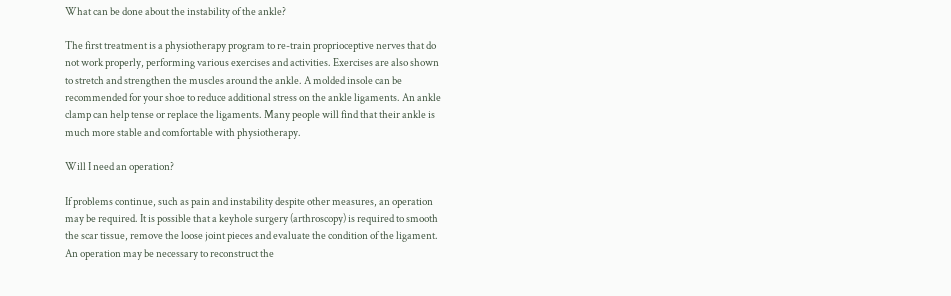What can be done about the instability of the ankle?

The first treatment is a physiotherapy program to re-train proprioceptive nerves that do not work properly, performing various exercises and activities. Exercises are also shown to stretch and strengthen the muscles around the ankle. A molded insole can be recommended for your shoe to reduce additional stress on the ankle ligaments. An ankle clamp can help tense or replace the ligaments. Many people will find that their ankle is much more stable and comfortable with physiotherapy.

Will I need an operation?

If problems continue, such as pain and instability despite other measures, an operation may be required. It is possible that a keyhole surgery (arthroscopy) is required to smooth the scar tissue, remove the loose joint pieces and evaluate the condition of the ligament. An operation may be necessary to reconstruct the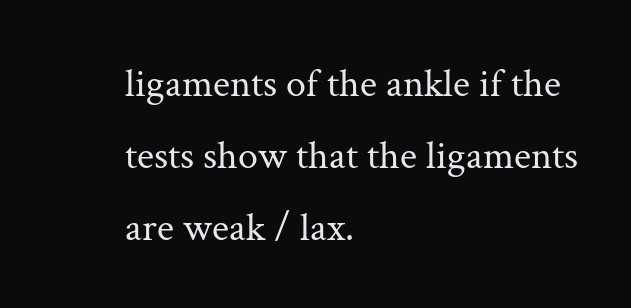ligaments of the ankle if the tests show that the ligaments are weak / lax.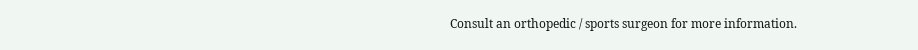Consult an orthopedic / sports surgeon for more information.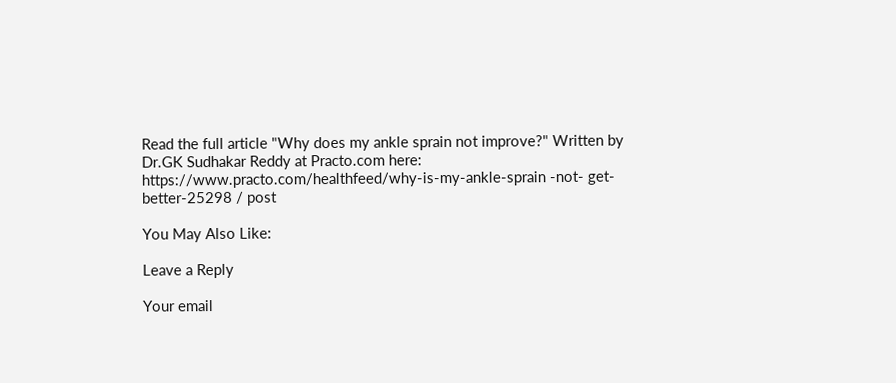Read the full article "Why does my ankle sprain not improve?" Written by Dr.GK Sudhakar Reddy at Practo.com here: https://www.practo.com/healthfeed/why-is-my-ankle-sprain -not- get-better-25298 / post

You May Also Like:

Leave a Reply

Your email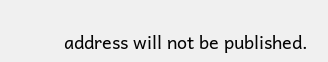address will not be published.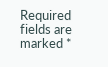Required fields are marked *